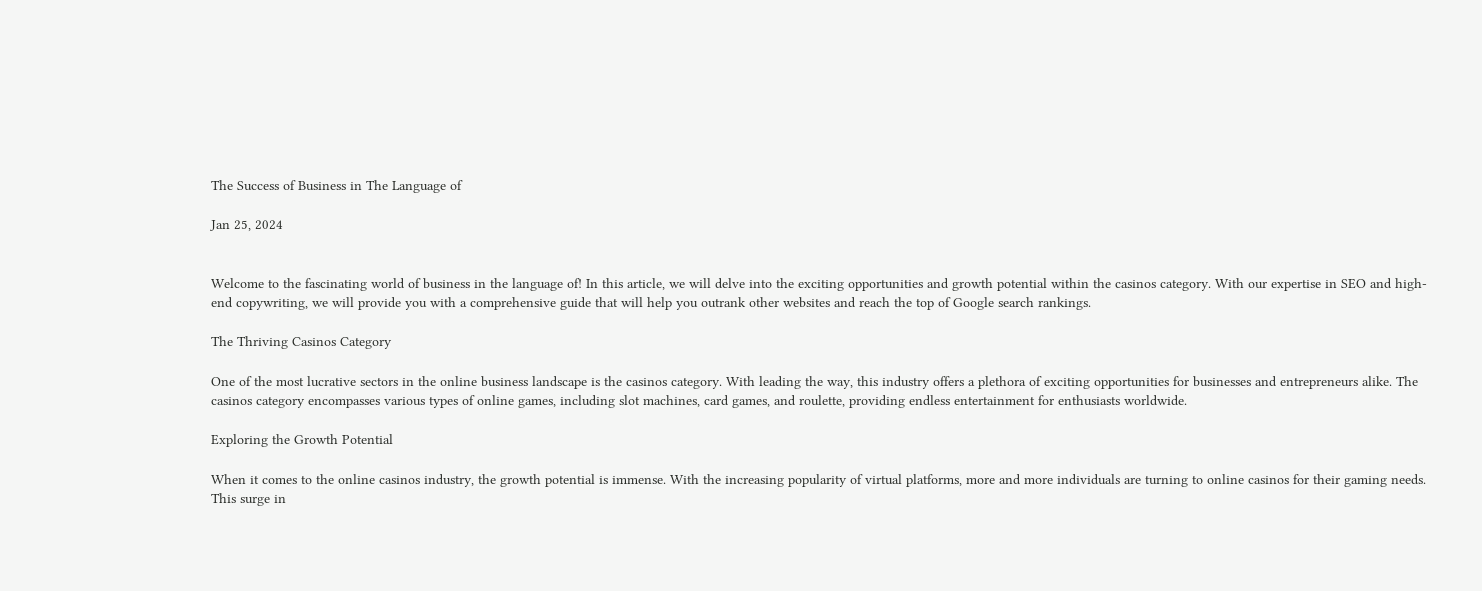The Success of Business in The Language of

Jan 25, 2024


Welcome to the fascinating world of business in the language of! In this article, we will delve into the exciting opportunities and growth potential within the casinos category. With our expertise in SEO and high-end copywriting, we will provide you with a comprehensive guide that will help you outrank other websites and reach the top of Google search rankings.

The Thriving Casinos Category

One of the most lucrative sectors in the online business landscape is the casinos category. With leading the way, this industry offers a plethora of exciting opportunities for businesses and entrepreneurs alike. The casinos category encompasses various types of online games, including slot machines, card games, and roulette, providing endless entertainment for enthusiasts worldwide.

Exploring the Growth Potential

When it comes to the online casinos industry, the growth potential is immense. With the increasing popularity of virtual platforms, more and more individuals are turning to online casinos for their gaming needs. This surge in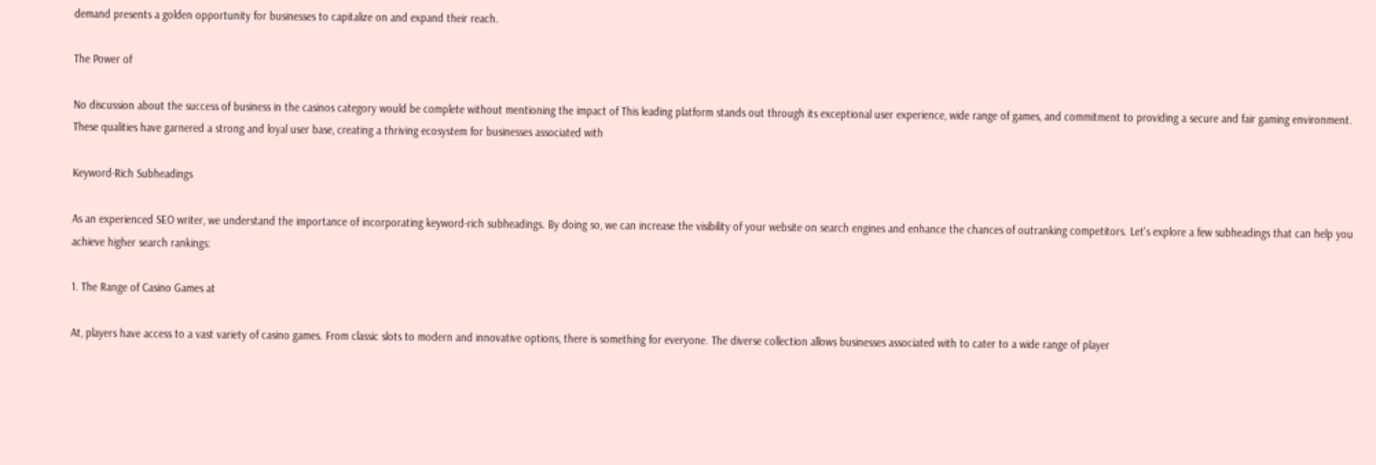demand presents a golden opportunity for businesses to capitalize on and expand their reach.

The Power of

No discussion about the success of business in the casinos category would be complete without mentioning the impact of This leading platform stands out through its exceptional user experience, wide range of games, and commitment to providing a secure and fair gaming environment. These qualities have garnered a strong and loyal user base, creating a thriving ecosystem for businesses associated with

Keyword-Rich Subheadings

As an experienced SEO writer, we understand the importance of incorporating keyword-rich subheadings. By doing so, we can increase the visibility of your website on search engines and enhance the chances of outranking competitors. Let's explore a few subheadings that can help you achieve higher search rankings:

1. The Range of Casino Games at

At, players have access to a vast variety of casino games. From classic slots to modern and innovative options, there is something for everyone. The diverse collection allows businesses associated with to cater to a wide range of player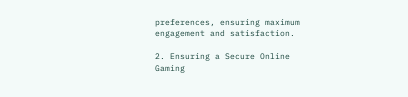preferences, ensuring maximum engagement and satisfaction.

2. Ensuring a Secure Online Gaming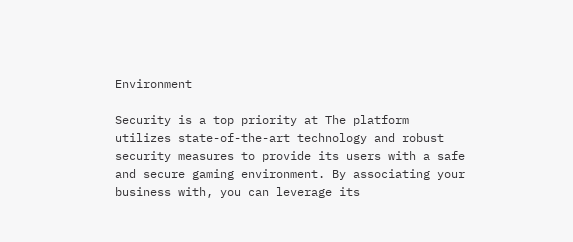Environment

Security is a top priority at The platform utilizes state-of-the-art technology and robust security measures to provide its users with a safe and secure gaming environment. By associating your business with, you can leverage its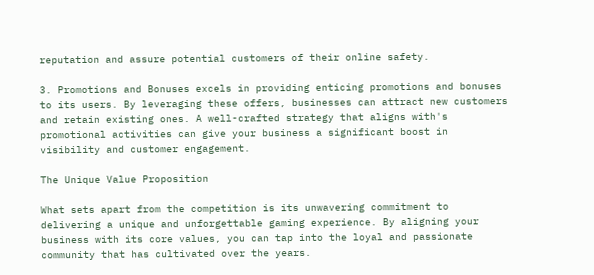reputation and assure potential customers of their online safety.

3. Promotions and Bonuses excels in providing enticing promotions and bonuses to its users. By leveraging these offers, businesses can attract new customers and retain existing ones. A well-crafted strategy that aligns with's promotional activities can give your business a significant boost in visibility and customer engagement.

The Unique Value Proposition

What sets apart from the competition is its unwavering commitment to delivering a unique and unforgettable gaming experience. By aligning your business with its core values, you can tap into the loyal and passionate community that has cultivated over the years.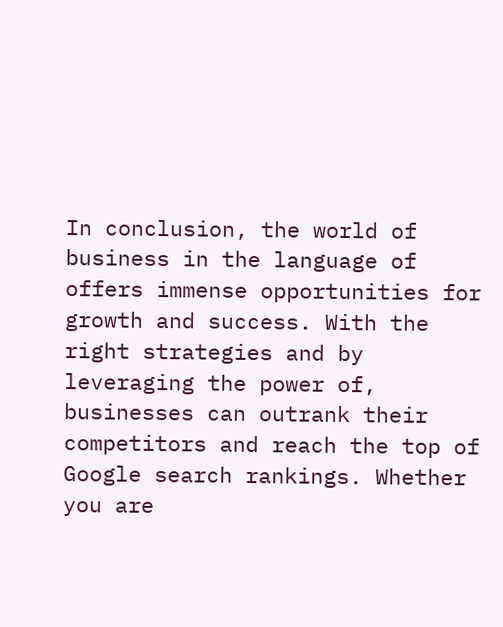In conclusion, the world of business in the language of offers immense opportunities for growth and success. With the right strategies and by leveraging the power of, businesses can outrank their competitors and reach the top of Google search rankings. Whether you are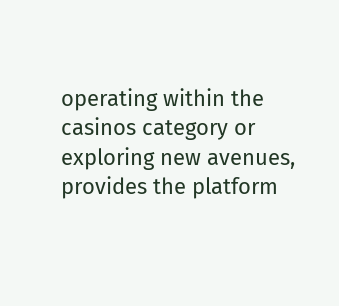operating within the casinos category or exploring new avenues, provides the platform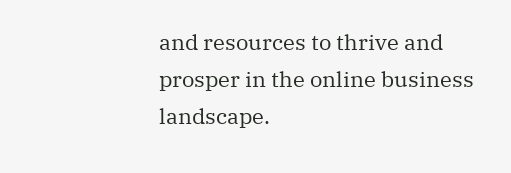and resources to thrive and prosper in the online business landscape.